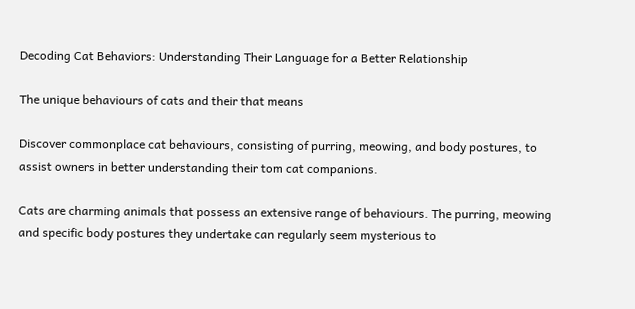Decoding Cat Behaviors: Understanding Their Language for a Better Relationship

The unique behaviours of cats and their that means

Discover commonplace cat behaviours, consisting of purring, meowing, and body postures, to assist owners in better understanding their tom cat companions.

Cats are charming animals that possess an extensive range of behaviours. The purring, meowing and specific body postures they undertake can regularly seem mysterious to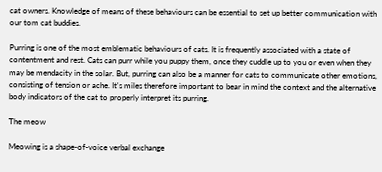cat owners. Knowledge of means of these behaviours can be essential to set up better communication with our tom cat buddies.

Purring is one of the most emblematic behaviours of cats. It is frequently associated with a state of contentment and rest. Cats can purr while you puppy them, once they cuddle up to you or even when they may be mendacity in the solar. But, purring can also be a manner for cats to communicate other emotions, consisting of tension or ache. It's miles therefore important to bear in mind the context and the alternative body indicators of the cat to properly interpret its purring.

The meow

Meowing is a shape-of-voice verbal exchange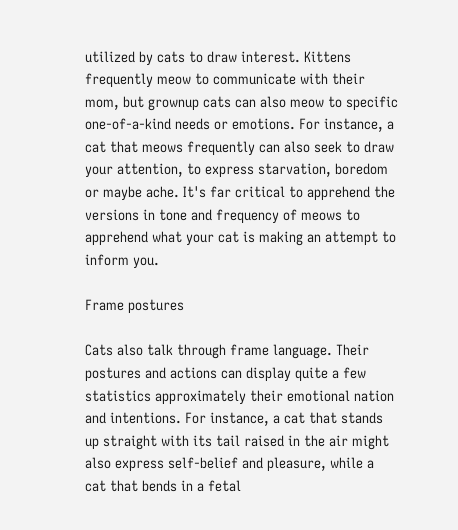utilized by cats to draw interest. Kittens frequently meow to communicate with their mom, but grownup cats can also meow to specific one-of-a-kind needs or emotions. For instance, a cat that meows frequently can also seek to draw your attention, to express starvation, boredom or maybe ache. It's far critical to apprehend the versions in tone and frequency of meows to apprehend what your cat is making an attempt to inform you.

Frame postures

Cats also talk through frame language. Their postures and actions can display quite a few statistics approximately their emotional nation and intentions. For instance, a cat that stands up straight with its tail raised in the air might also express self-belief and pleasure, while a cat that bends in a fetal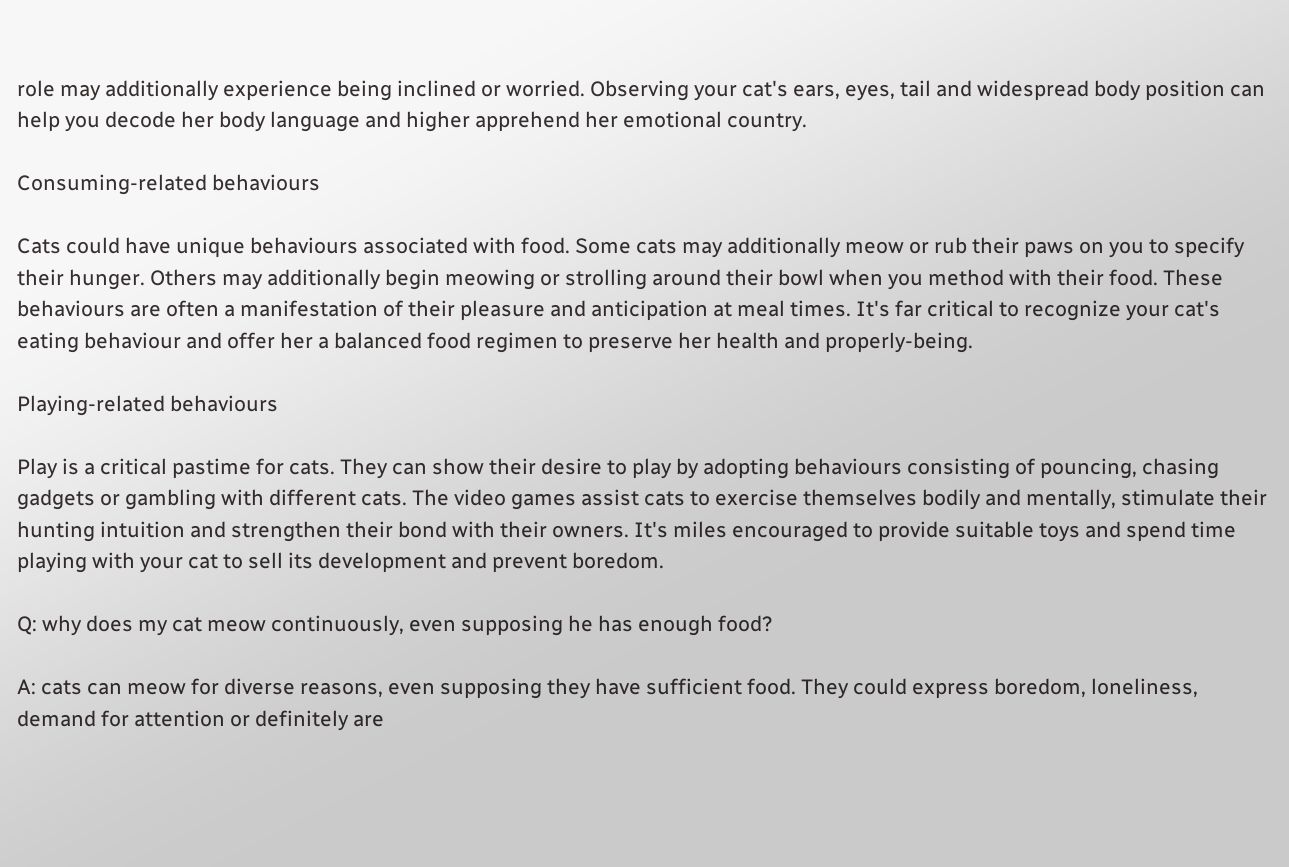role may additionally experience being inclined or worried. Observing your cat's ears, eyes, tail and widespread body position can help you decode her body language and higher apprehend her emotional country.

Consuming-related behaviours

Cats could have unique behaviours associated with food. Some cats may additionally meow or rub their paws on you to specify their hunger. Others may additionally begin meowing or strolling around their bowl when you method with their food. These behaviours are often a manifestation of their pleasure and anticipation at meal times. It's far critical to recognize your cat's eating behaviour and offer her a balanced food regimen to preserve her health and properly-being.

Playing-related behaviours

Play is a critical pastime for cats. They can show their desire to play by adopting behaviours consisting of pouncing, chasing gadgets or gambling with different cats. The video games assist cats to exercise themselves bodily and mentally, stimulate their hunting intuition and strengthen their bond with their owners. It's miles encouraged to provide suitable toys and spend time playing with your cat to sell its development and prevent boredom.

Q: why does my cat meow continuously, even supposing he has enough food?

A: cats can meow for diverse reasons, even supposing they have sufficient food. They could express boredom, loneliness, demand for attention or definitely are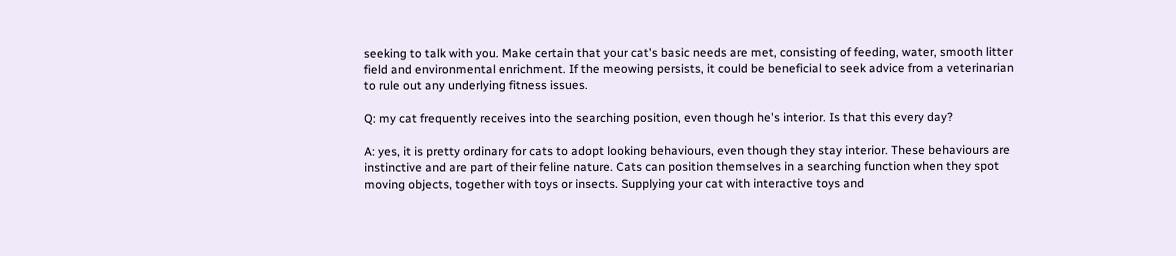seeking to talk with you. Make certain that your cat's basic needs are met, consisting of feeding, water, smooth litter field and environmental enrichment. If the meowing persists, it could be beneficial to seek advice from a veterinarian to rule out any underlying fitness issues.

Q: my cat frequently receives into the searching position, even though he's interior. Is that this every day?

A: yes, it is pretty ordinary for cats to adopt looking behaviours, even though they stay interior. These behaviours are instinctive and are part of their feline nature. Cats can position themselves in a searching function when they spot moving objects, together with toys or insects. Supplying your cat with interactive toys and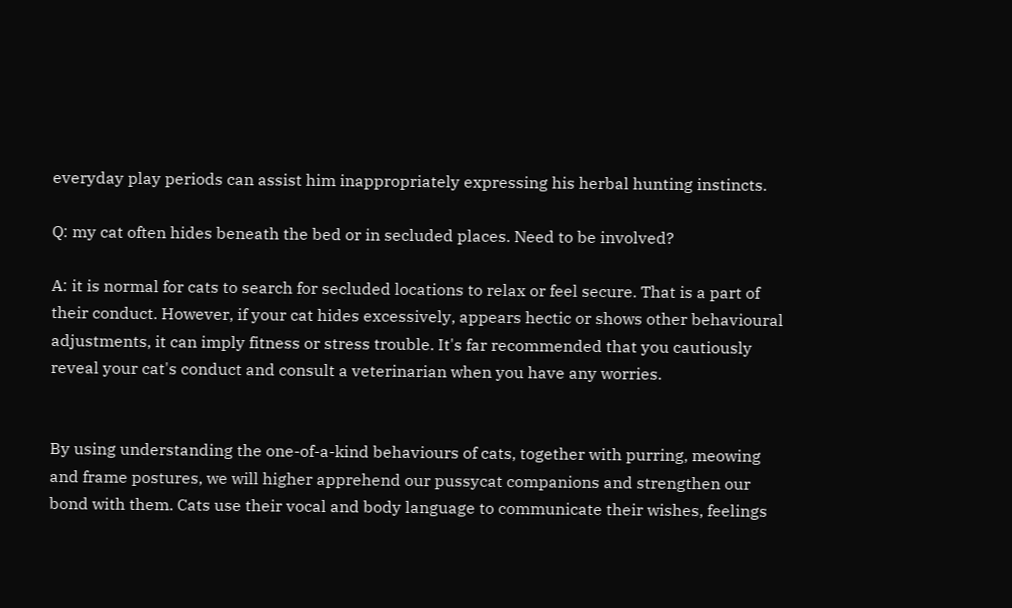everyday play periods can assist him inappropriately expressing his herbal hunting instincts.

Q: my cat often hides beneath the bed or in secluded places. Need to be involved?

A: it is normal for cats to search for secluded locations to relax or feel secure. That is a part of their conduct. However, if your cat hides excessively, appears hectic or shows other behavioural adjustments, it can imply fitness or stress trouble. It's far recommended that you cautiously reveal your cat's conduct and consult a veterinarian when you have any worries.


By using understanding the one-of-a-kind behaviours of cats, together with purring, meowing and frame postures, we will higher apprehend our pussycat companions and strengthen our bond with them. Cats use their vocal and body language to communicate their wishes, feelings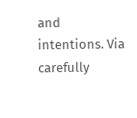and intentions. Via carefully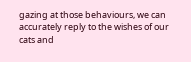gazing at those behaviours, we can accurately reply to the wishes of our cats and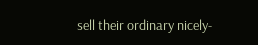sell their ordinary nicely-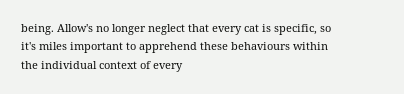being. Allow's no longer neglect that every cat is specific, so it's miles important to apprehend these behaviours within the individual context of every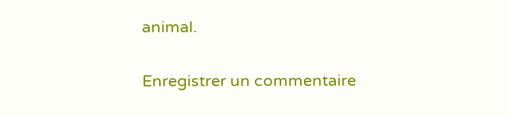animal.

Enregistrer un commentaire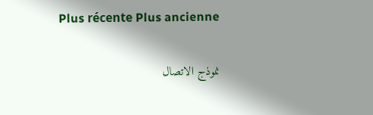Plus récente Plus ancienne

نموذج الاتصال